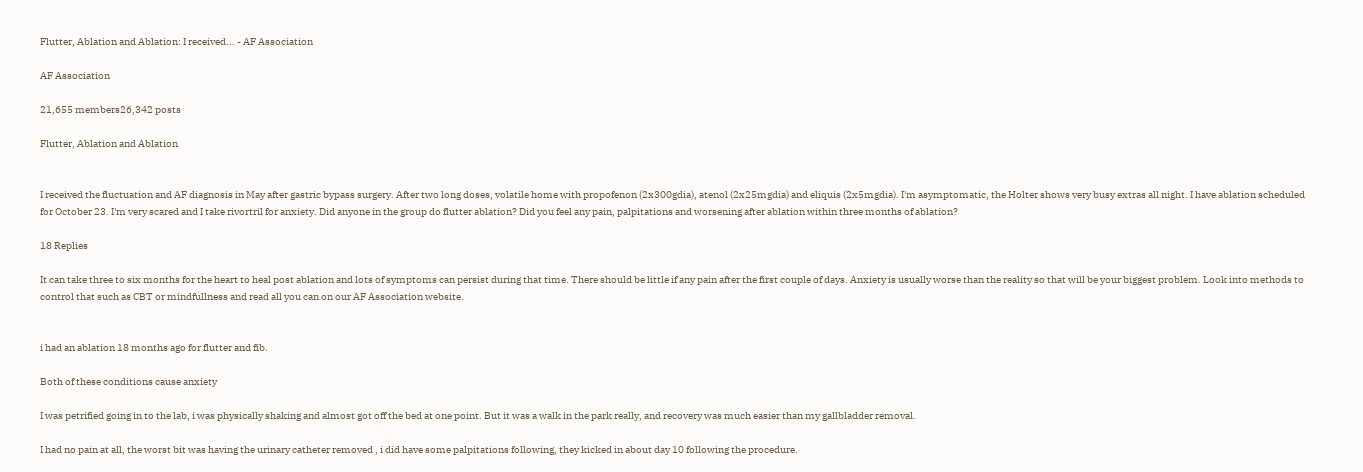Flutter, Ablation and Ablation: I received... - AF Association

AF Association

21,655 members26,342 posts

Flutter, Ablation and Ablation


I received the fluctuation and AF diagnosis in May after gastric bypass surgery. After two long doses, volatile home with propofenon (2x300gdia), atenol (2x25mgdia) and eliquis (2x5mgdia). I'm asymptomatic, the Holter shows very busy extras all night. I have ablation scheduled for October 23. I'm very scared and I take rivortril for anxiety. Did anyone in the group do flutter ablation? Did you feel any pain, palpitations and worsening after ablation within three months of ablation?

18 Replies

It can take three to six months for the heart to heal post ablation and lots of symptoms can persist during that time. There should be little if any pain after the first couple of days. Anxiety is usually worse than the reality so that will be your biggest problem. Look into methods to control that such as CBT or mindfullness and read all you can on our AF Association website.


i had an ablation 18 months ago for flutter and fib.

Both of these conditions cause anxiety

I was petrified going in to the lab, i was physically shaking and almost got off the bed at one point. But it was a walk in the park really, and recovery was much easier than my gallbladder removal.

I had no pain at all, the worst bit was having the urinary catheter removed , i did have some palpitations following, they kicked in about day 10 following the procedure.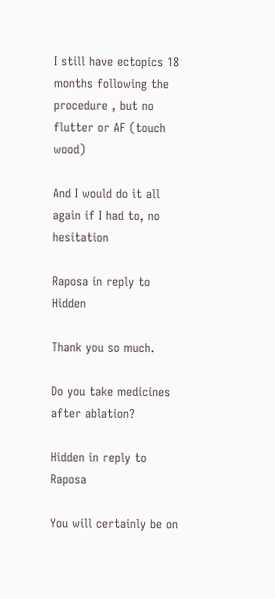I still have ectopics 18 months following the procedure , but no flutter or AF (touch wood)

And I would do it all again if I had to, no hesitation

Raposa in reply to Hidden

Thank you so much.

Do you take medicines after ablation?

Hidden in reply to Raposa

You will certainly be on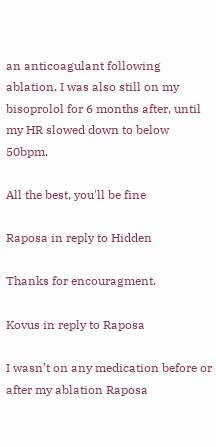an anticoagulant following ablation. I was also still on my bisoprolol for 6 months after, until my HR slowed down to below 50bpm.

All the best, you'll be fine

Raposa in reply to Hidden

Thanks for encouragment.

Kovus in reply to Raposa

I wasn’t on any medication before or after my ablation Raposa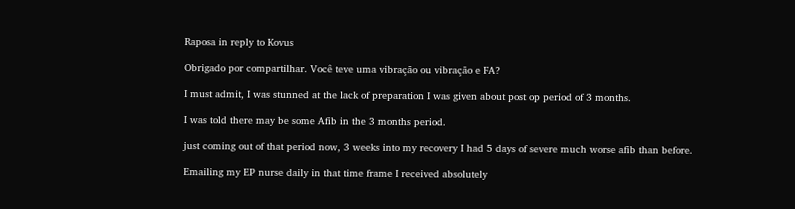Raposa in reply to Kovus

Obrigado por compartilhar. Você teve uma vibração ou vibração e FA?

I must admit, I was stunned at the lack of preparation I was given about post op period of 3 months.

I was told there may be some Afib in the 3 months period.

just coming out of that period now, 3 weeks into my recovery I had 5 days of severe much worse afib than before.

Emailing my EP nurse daily in that time frame I received absolutely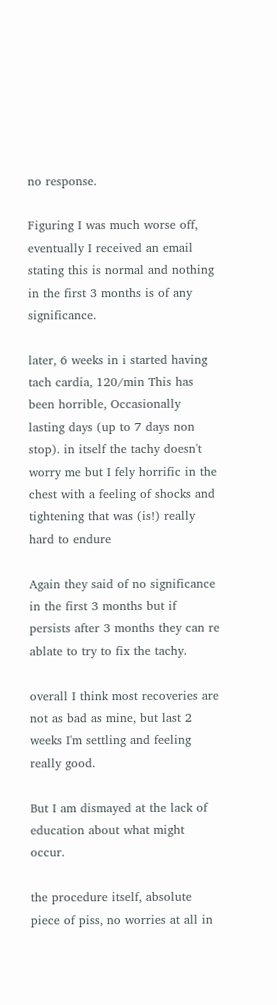no response.

Figuring I was much worse off, eventually I received an email stating this is normal and nothing in the first 3 months is of any significance.

later, 6 weeks in i started having tach cardia, 120/min This has been horrible, Occasionally lasting days (up to 7 days non stop). in itself the tachy doesn't worry me but I fely horrific in the chest with a feeling of shocks and tightening that was (is!) really hard to endure

Again they said of no significance in the first 3 months but if persists after 3 months they can re ablate to try to fix the tachy.

overall I think most recoveries are not as bad as mine, but last 2 weeks I'm settling and feeling really good.

But I am dismayed at the lack of education about what might occur.

the procedure itself, absolute piece of piss, no worries at all in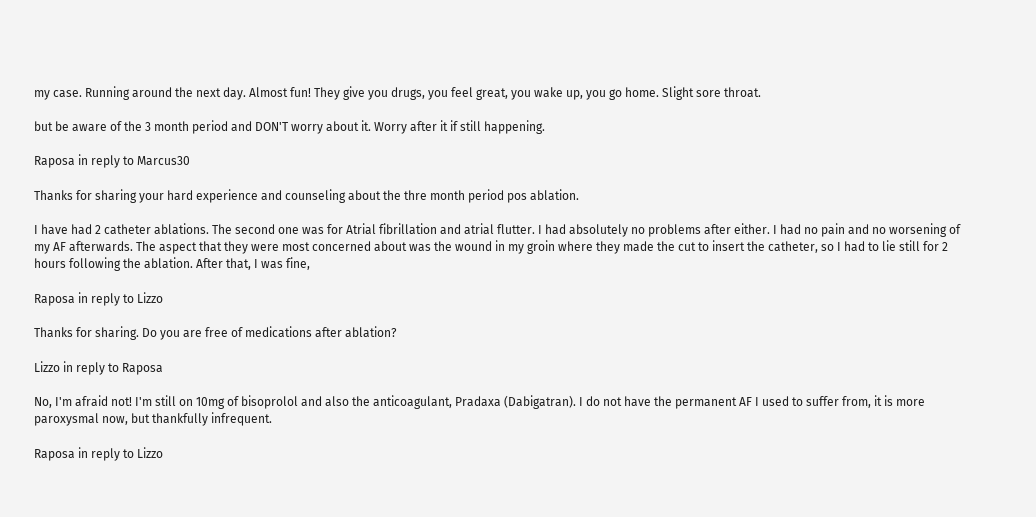my case. Running around the next day. Almost fun! They give you drugs, you feel great, you wake up, you go home. Slight sore throat.

but be aware of the 3 month period and DON'T worry about it. Worry after it if still happening.

Raposa in reply to Marcus30

Thanks for sharing your hard experience and counseling about the thre month period pos ablation.

I have had 2 catheter ablations. The second one was for Atrial fibrillation and atrial flutter. I had absolutely no problems after either. I had no pain and no worsening of my AF afterwards. The aspect that they were most concerned about was the wound in my groin where they made the cut to insert the catheter, so I had to lie still for 2 hours following the ablation. After that, I was fine,

Raposa in reply to Lizzo

Thanks for sharing. Do you are free of medications after ablation?

Lizzo in reply to Raposa

No, I'm afraid not! I'm still on 10mg of bisoprolol and also the anticoagulant, Pradaxa (Dabigatran). I do not have the permanent AF I used to suffer from, it is more paroxysmal now, but thankfully infrequent.

Raposa in reply to Lizzo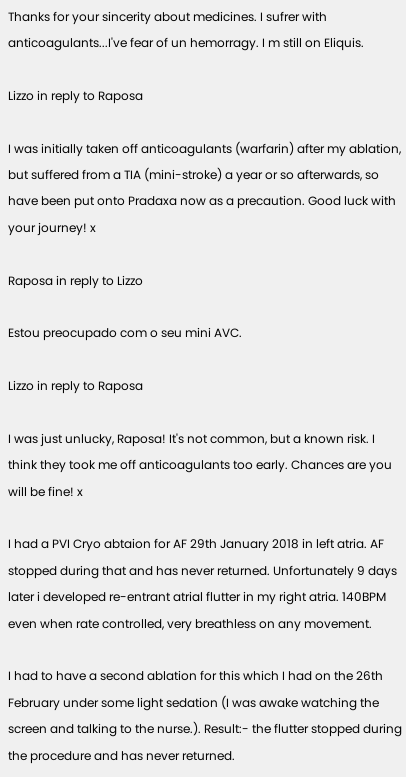Thanks for your sincerity about medicines. I sufrer with anticoagulants...I've fear of un hemorragy. I m still on Eliquis.

Lizzo in reply to Raposa

I was initially taken off anticoagulants (warfarin) after my ablation, but suffered from a TIA (mini-stroke) a year or so afterwards, so have been put onto Pradaxa now as a precaution. Good luck with your journey! x

Raposa in reply to Lizzo

Estou preocupado com o seu mini AVC.

Lizzo in reply to Raposa

I was just unlucky, Raposa! It's not common, but a known risk. I think they took me off anticoagulants too early. Chances are you will be fine! x

I had a PVI Cryo abtaion for AF 29th January 2018 in left atria. AF stopped during that and has never returned. Unfortunately 9 days later i developed re-entrant atrial flutter in my right atria. 140BPM even when rate controlled, very breathless on any movement.

I had to have a second ablation for this which I had on the 26th February under some light sedation (I was awake watching the screen and talking to the nurse.). Result:- the flutter stopped during the procedure and has never returned.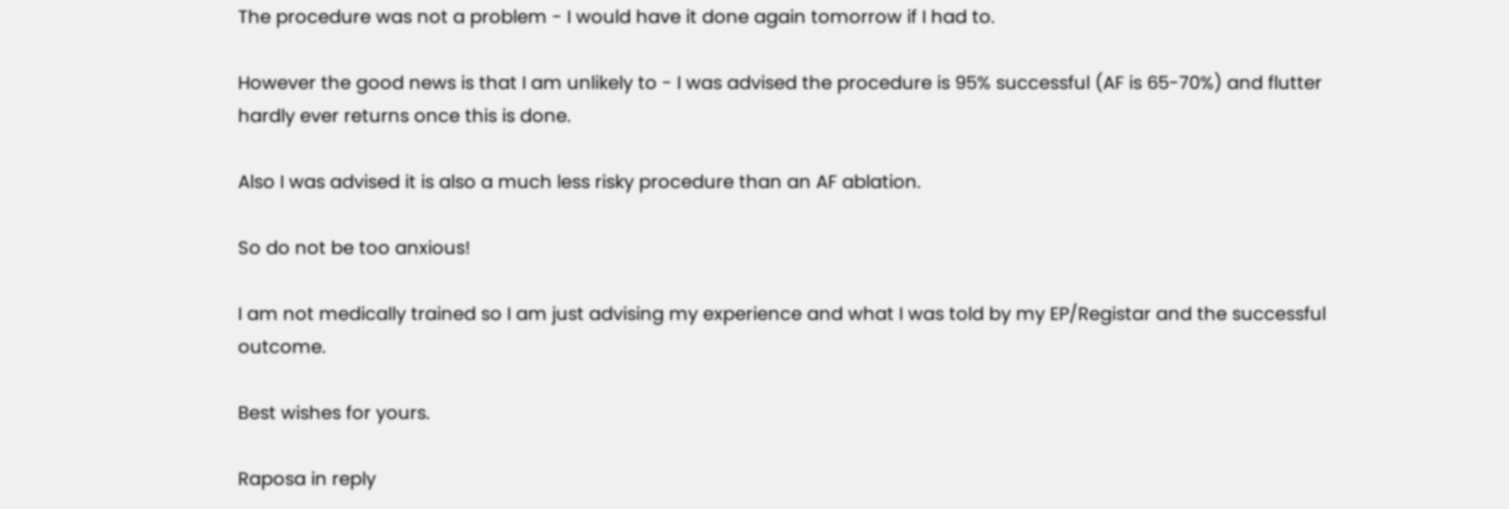The procedure was not a problem - I would have it done again tomorrow if I had to.

However the good news is that I am unlikely to - I was advised the procedure is 95% successful (AF is 65-70%) and flutter hardly ever returns once this is done.

Also I was advised it is also a much less risky procedure than an AF ablation.

So do not be too anxious!

I am not medically trained so I am just advising my experience and what I was told by my EP/Registar and the successful outcome.

Best wishes for yours.

Raposa in reply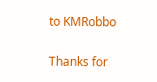to KMRobbo

Thanks for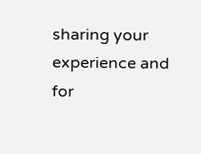sharing your experience and for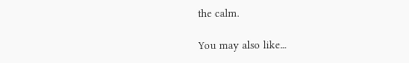the calm.

You may also like...